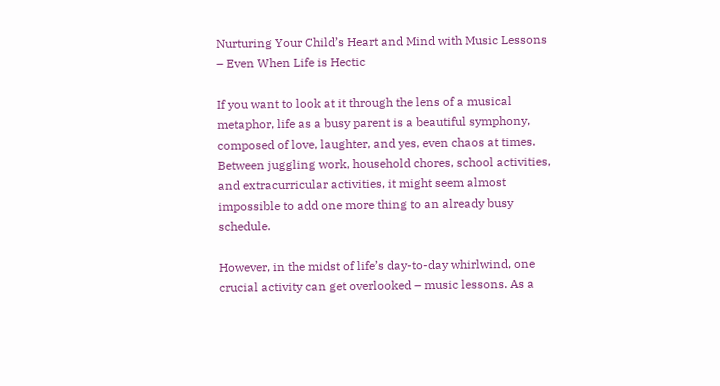Nurturing Your Child’s Heart and Mind with Music Lessons – Even When Life is Hectic

If you want to look at it through the lens of a musical metaphor, life as a busy parent is a beautiful symphony, composed of love, laughter, and yes, even chaos at times. Between juggling work, household chores, school activities, and extracurricular activities, it might seem almost impossible to add one more thing to an already busy schedule.

However, in the midst of life’s day-to-day whirlwind, one crucial activity can get overlooked – music lessons. As a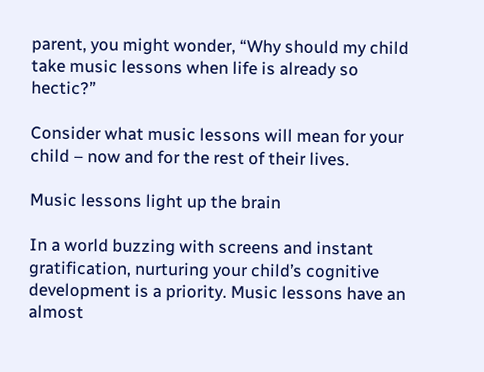parent, you might wonder, “Why should my child take music lessons when life is already so hectic?”

Consider what music lessons will mean for your child – now and for the rest of their lives.

Music lessons light up the brain

In a world buzzing with screens and instant gratification, nurturing your child’s cognitive development is a priority. Music lessons have an almost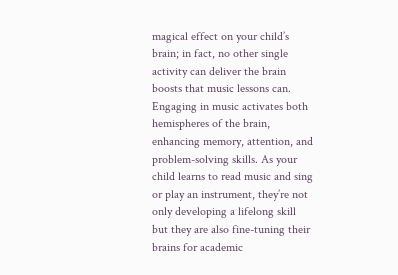magical effect on your child’s brain; in fact, no other single activity can deliver the brain boosts that music lessons can.  Engaging in music activates both hemispheres of the brain, enhancing memory, attention, and problem-solving skills. As your child learns to read music and sing or play an instrument, they’re not only developing a lifelong skill but they are also fine-tuning their brains for academic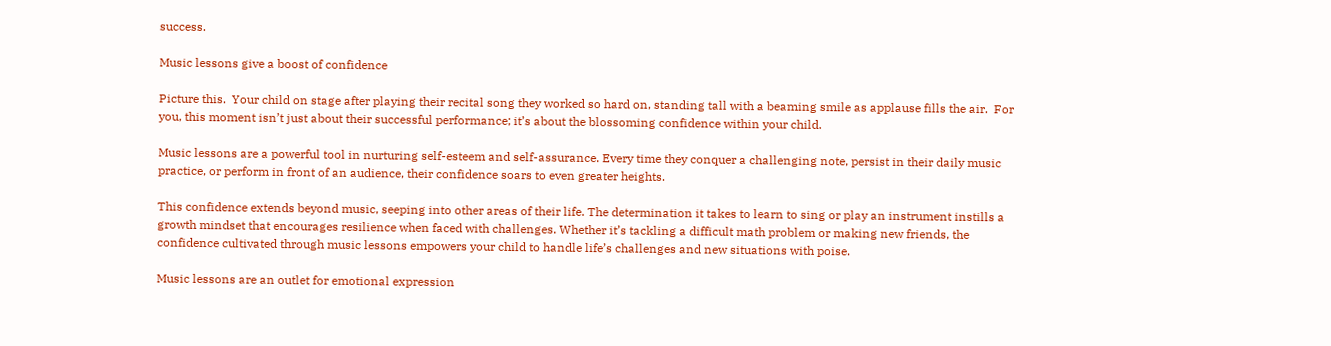success.

Music lessons give a boost of confidence

Picture this.  Your child on stage after playing their recital song they worked so hard on, standing tall with a beaming smile as applause fills the air.  For you, this moment isn’t just about their successful performance; it’s about the blossoming confidence within your child.

Music lessons are a powerful tool in nurturing self-esteem and self-assurance. Every time they conquer a challenging note, persist in their daily music practice, or perform in front of an audience, their confidence soars to even greater heights.

This confidence extends beyond music, seeping into other areas of their life. The determination it takes to learn to sing or play an instrument instills a growth mindset that encourages resilience when faced with challenges. Whether it’s tackling a difficult math problem or making new friends, the confidence cultivated through music lessons empowers your child to handle life’s challenges and new situations with poise.

Music lessons are an outlet for emotional expression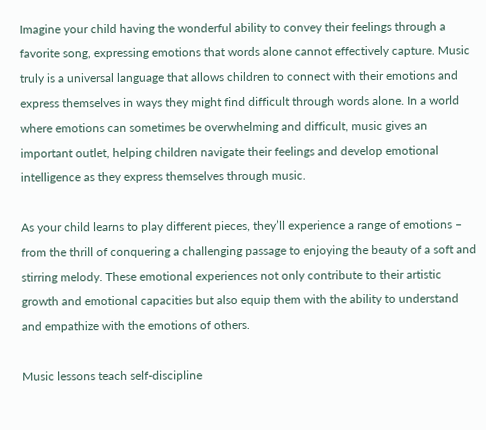Imagine your child having the wonderful ability to convey their feelings through a favorite song, expressing emotions that words alone cannot effectively capture. Music truly is a universal language that allows children to connect with their emotions and express themselves in ways they might find difficult through words alone. In a world where emotions can sometimes be overwhelming and difficult, music gives an important outlet, helping children navigate their feelings and develop emotional intelligence as they express themselves through music.

As your child learns to play different pieces, they’ll experience a range of emotions – from the thrill of conquering a challenging passage to enjoying the beauty of a soft and stirring melody. These emotional experiences not only contribute to their artistic growth and emotional capacities but also equip them with the ability to understand and empathize with the emotions of others.

Music lessons teach self-discipline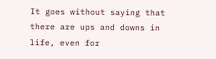It goes without saying that there are ups and downs in life, even for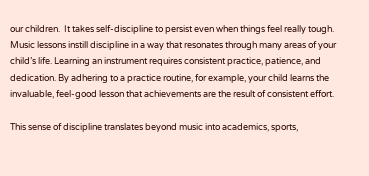our children.  It takes self-discipline to persist even when things feel really tough.  Music lessons instill discipline in a way that resonates through many areas of your child’s life. Learning an instrument requires consistent practice, patience, and dedication. By adhering to a practice routine, for example, your child learns the invaluable, feel-good lesson that achievements are the result of consistent effort.

This sense of discipline translates beyond music into academics, sports,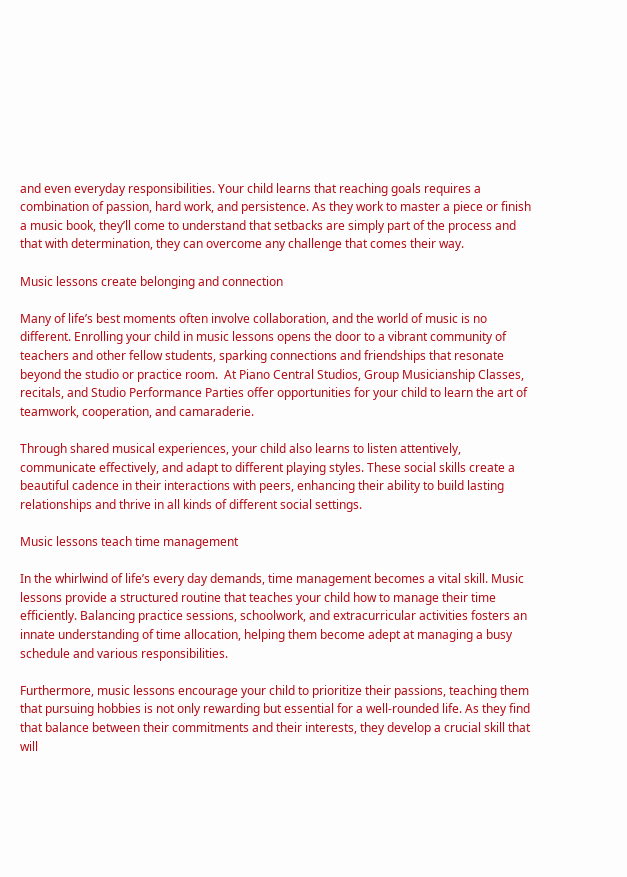and even everyday responsibilities. Your child learns that reaching goals requires a combination of passion, hard work, and persistence. As they work to master a piece or finish a music book, they’ll come to understand that setbacks are simply part of the process and that with determination, they can overcome any challenge that comes their way.

Music lessons create belonging and connection

Many of life’s best moments often involve collaboration, and the world of music is no different. Enrolling your child in music lessons opens the door to a vibrant community of teachers and other fellow students, sparking connections and friendships that resonate beyond the studio or practice room.  At Piano Central Studios, Group Musicianship Classes, recitals, and Studio Performance Parties offer opportunities for your child to learn the art of teamwork, cooperation, and camaraderie.

Through shared musical experiences, your child also learns to listen attentively, communicate effectively, and adapt to different playing styles. These social skills create a beautiful cadence in their interactions with peers, enhancing their ability to build lasting relationships and thrive in all kinds of different social settings.

Music lessons teach time management

In the whirlwind of life’s every day demands, time management becomes a vital skill. Music lessons provide a structured routine that teaches your child how to manage their time efficiently. Balancing practice sessions, schoolwork, and extracurricular activities fosters an innate understanding of time allocation, helping them become adept at managing a busy schedule and various responsibilities.

Furthermore, music lessons encourage your child to prioritize their passions, teaching them that pursuing hobbies is not only rewarding but essential for a well-rounded life. As they find that balance between their commitments and their interests, they develop a crucial skill that will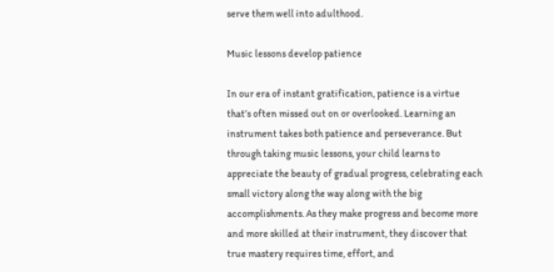serve them well into adulthood.

Music lessons develop patience

In our era of instant gratification, patience is a virtue that’s often missed out on or overlooked. Learning an instrument takes both patience and perseverance. But through taking music lessons, your child learns to appreciate the beauty of gradual progress, celebrating each small victory along the way along with the big accomplishments. As they make progress and become more and more skilled at their instrument, they discover that true mastery requires time, effort, and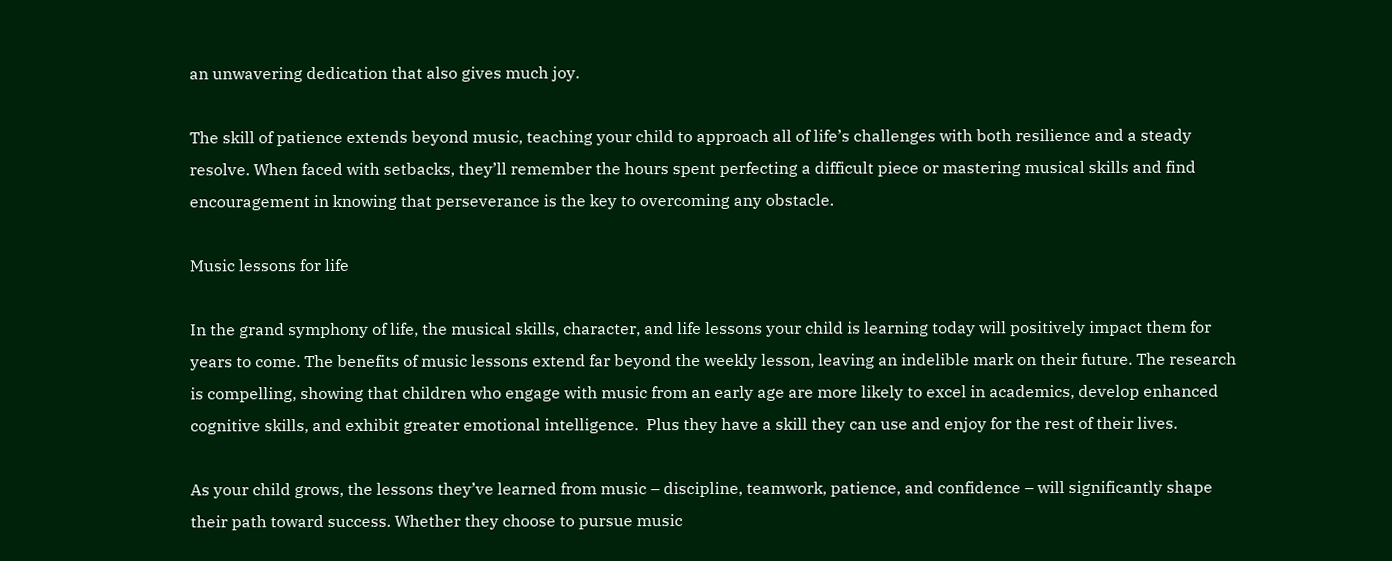an unwavering dedication that also gives much joy.

The skill of patience extends beyond music, teaching your child to approach all of life’s challenges with both resilience and a steady resolve. When faced with setbacks, they’ll remember the hours spent perfecting a difficult piece or mastering musical skills and find encouragement in knowing that perseverance is the key to overcoming any obstacle.

Music lessons for life

In the grand symphony of life, the musical skills, character, and life lessons your child is learning today will positively impact them for years to come. The benefits of music lessons extend far beyond the weekly lesson, leaving an indelible mark on their future. The research is compelling, showing that children who engage with music from an early age are more likely to excel in academics, develop enhanced cognitive skills, and exhibit greater emotional intelligence.  Plus they have a skill they can use and enjoy for the rest of their lives.

As your child grows, the lessons they’ve learned from music – discipline, teamwork, patience, and confidence – will significantly shape their path toward success. Whether they choose to pursue music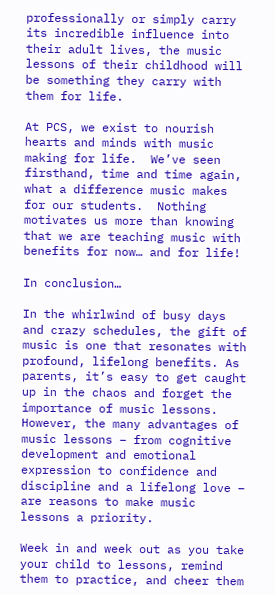professionally or simply carry its incredible influence into their adult lives, the music lessons of their childhood will be something they carry with them for life.

At PCS, we exist to nourish hearts and minds with music making for life.  We’ve seen firsthand, time and time again, what a difference music makes for our students.  Nothing motivates us more than knowing that we are teaching music with benefits for now… and for life!

In conclusion…

In the whirlwind of busy days and crazy schedules, the gift of music is one that resonates with profound, lifelong benefits. As parents, it’s easy to get caught up in the chaos and forget the importance of music lessons. However, the many advantages of music lessons – from cognitive development and emotional expression to confidence and discipline and a lifelong love – are reasons to make music lessons a priority.

Week in and week out as you take your child to lessons, remind them to practice, and cheer them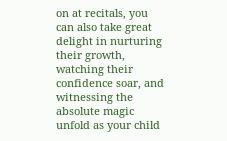on at recitals, you can also take great delight in nurturing their growth, watching their confidence soar, and witnessing the absolute magic unfold as your child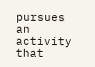pursues an activity that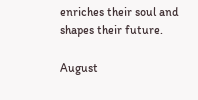enriches their soul and shapes their future.

August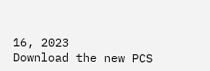16, 2023
Download the new PCS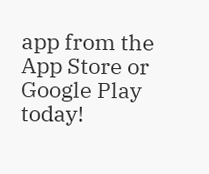app from the App Store or Google Play today!